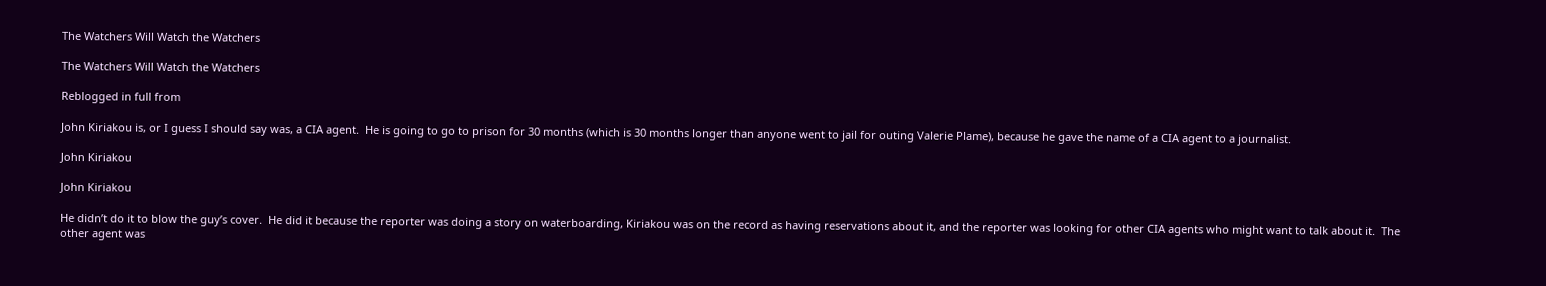The Watchers Will Watch the Watchers

The Watchers Will Watch the Watchers

Reblogged in full from

John Kiriakou is, or I guess I should say was, a CIA agent.  He is going to go to prison for 30 months (which is 30 months longer than anyone went to jail for outing Valerie Plame), because he gave the name of a CIA agent to a journalist.

John Kiriakou

John Kiriakou

He didn’t do it to blow the guy’s cover.  He did it because the reporter was doing a story on waterboarding, Kiriakou was on the record as having reservations about it, and the reporter was looking for other CIA agents who might want to talk about it.  The other agent was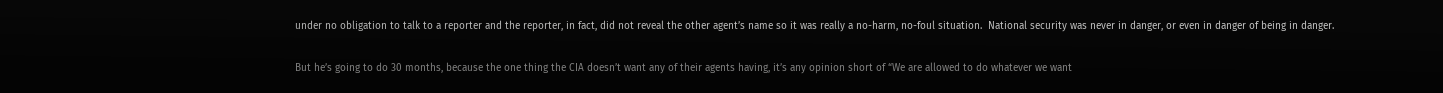under no obligation to talk to a reporter and the reporter, in fact, did not reveal the other agent’s name so it was really a no-harm, no-foul situation.  National security was never in danger, or even in danger of being in danger.

But he’s going to do 30 months, because the one thing the CIA doesn’t want any of their agents having, it’s any opinion short of “We are allowed to do whatever we want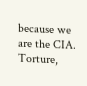because we are the CIA.  Torture,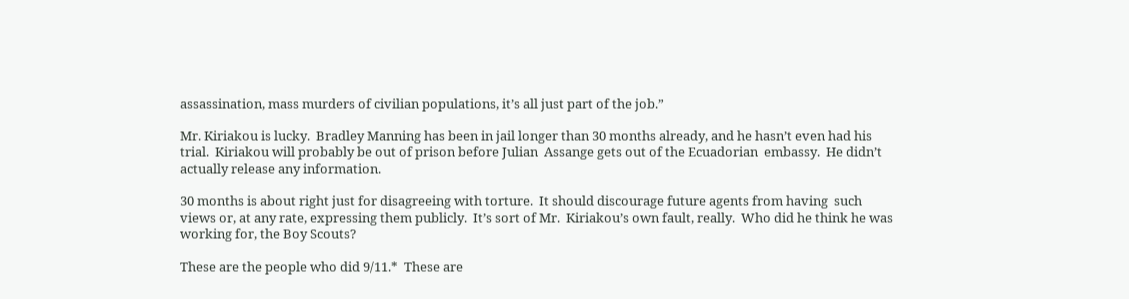assassination, mass murders of civilian populations, it’s all just part of the job.”

Mr. Kiriakou is lucky.  Bradley Manning has been in jail longer than 30 months already, and he hasn’t even had his trial.  Kiriakou will probably be out of prison before Julian  Assange gets out of the Ecuadorian  embassy.  He didn’t actually release any information.

30 months is about right just for disagreeing with torture.  It should discourage future agents from having  such  views or, at any rate, expressing them publicly.  It’s sort of Mr.  Kiriakou’s own fault, really.  Who did he think he was working for, the Boy Scouts?

These are the people who did 9/11.*  These are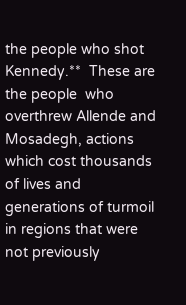the people who shot Kennedy.**  These are the people  who overthrew Allende and Mosadegh, actions which cost thousands of lives and generations of turmoil in regions that were not previously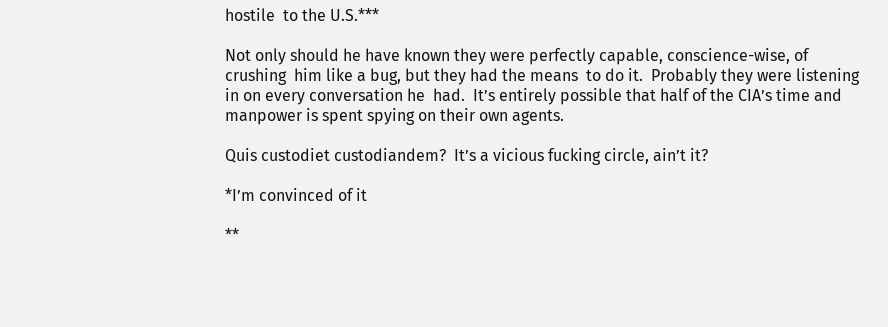hostile  to the U.S.***

Not only should he have known they were perfectly capable, conscience-wise, of crushing  him like a bug, but they had the means  to do it.  Probably they were listening in on every conversation he  had.  It’s entirely possible that half of the CIA’s time and  manpower is spent spying on their own agents.

Quis custodiet custodiandem?  It’s a vicious fucking circle, ain’t it?

*I’m convinced of it

**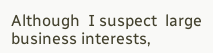Although  I suspect  large business interests,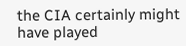the CIA certainly might have played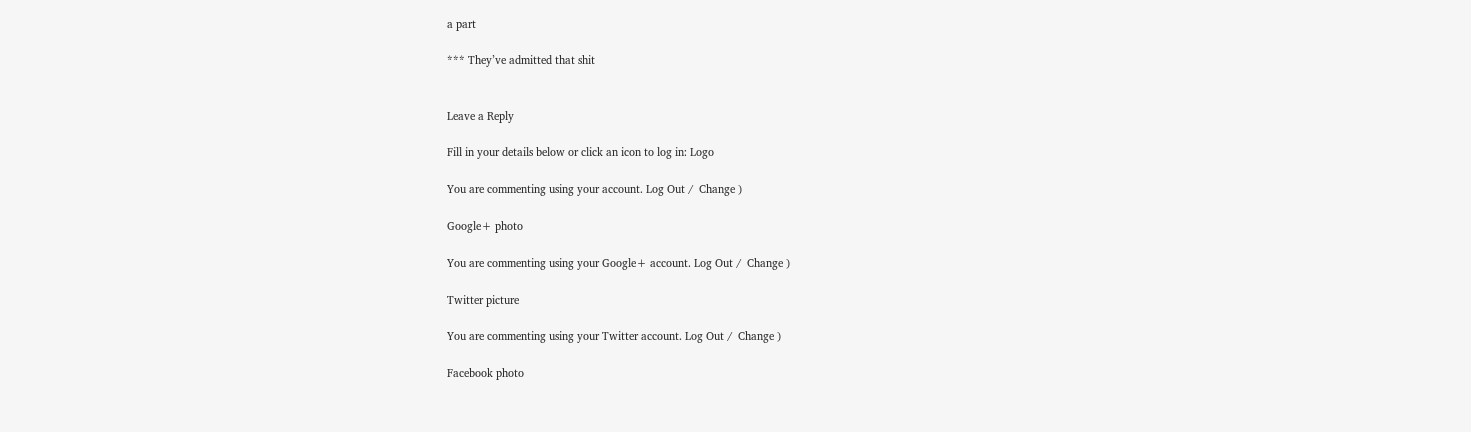a part

*** They’ve admitted that shit


Leave a Reply

Fill in your details below or click an icon to log in: Logo

You are commenting using your account. Log Out /  Change )

Google+ photo

You are commenting using your Google+ account. Log Out /  Change )

Twitter picture

You are commenting using your Twitter account. Log Out /  Change )

Facebook photo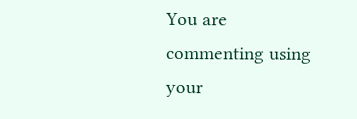You are commenting using your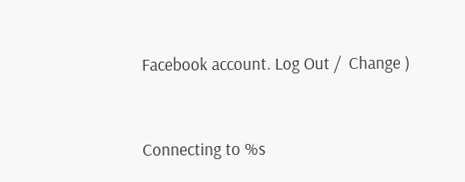Facebook account. Log Out /  Change )


Connecting to %s